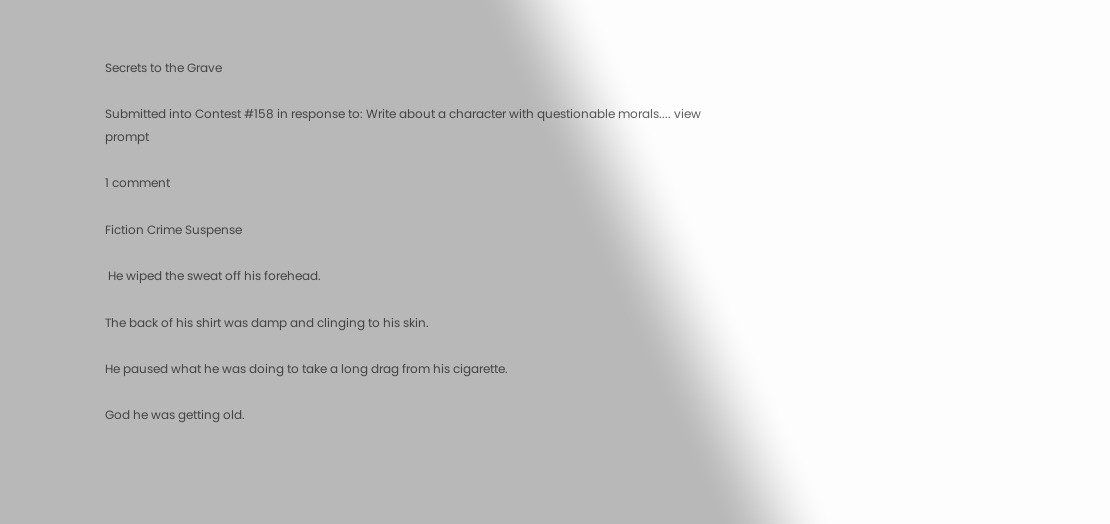Secrets to the Grave

Submitted into Contest #158 in response to: Write about a character with questionable morals.... view prompt

1 comment

Fiction Crime Suspense

 He wiped the sweat off his forehead.

The back of his shirt was damp and clinging to his skin.

He paused what he was doing to take a long drag from his cigarette.

God he was getting old.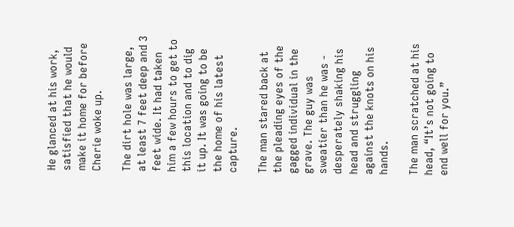He glanced at his work, satisfied that he would make it home for before Cherie woke up.

The dirt hole was large, at least 7 feet deep and 3 feet wide. It had taken him a few hours to get to this location and to dig it up. It was going to be the home of his latest capture.

The man stared back at the pleading eyes of the gagged individual in the grave. The guy was sweatier than he was - desperately shaking his head and struggling against the knots on his hands.

The man scratched at his head, “It’s not going to end well for you.”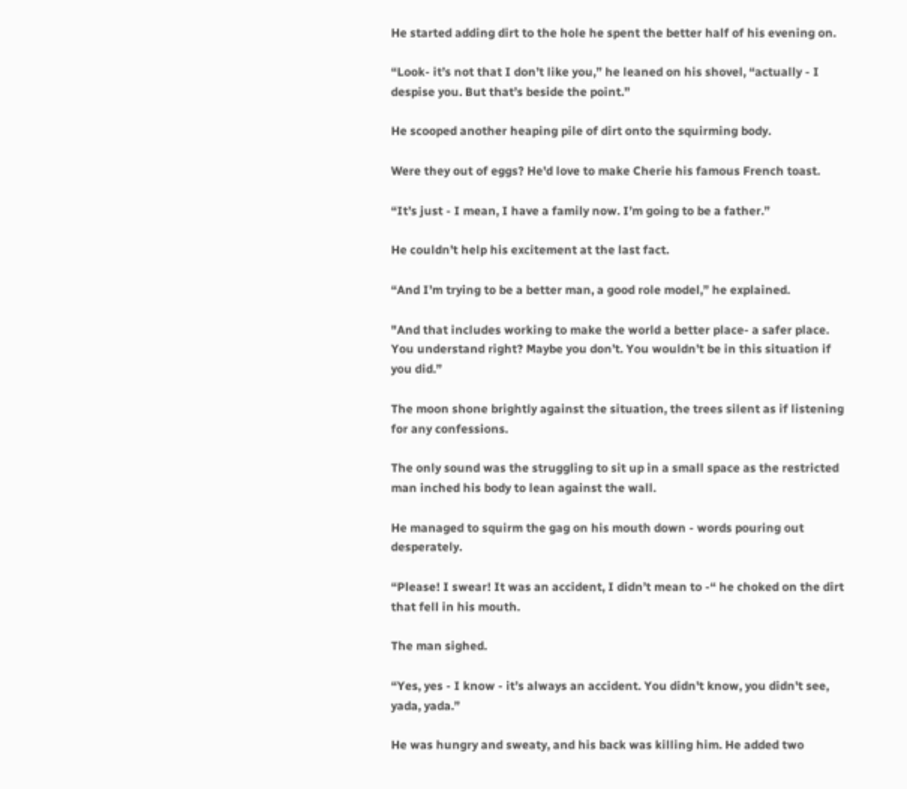He started adding dirt to the hole he spent the better half of his evening on.

“Look- it’s not that I don’t like you,” he leaned on his shovel, “actually - I despise you. But that’s beside the point.”

He scooped another heaping pile of dirt onto the squirming body.

Were they out of eggs? He'd love to make Cherie his famous French toast.

“It’s just - I mean, I have a family now. I’m going to be a father.”

He couldn’t help his excitement at the last fact.

“And I’m trying to be a better man, a good role model,” he explained.

"And that includes working to make the world a better place- a safer place. You understand right? Maybe you don’t. You wouldn’t be in this situation if you did.”

The moon shone brightly against the situation, the trees silent as if listening for any confessions.

The only sound was the struggling to sit up in a small space as the restricted man inched his body to lean against the wall.

He managed to squirm the gag on his mouth down - words pouring out desperately.

“Please! I swear! It was an accident, I didn’t mean to -“ he choked on the dirt that fell in his mouth.

The man sighed.

“Yes, yes - I know - it’s always an accident. You didn't know, you didn't see, yada, yada.”

He was hungry and sweaty, and his back was killing him. He added two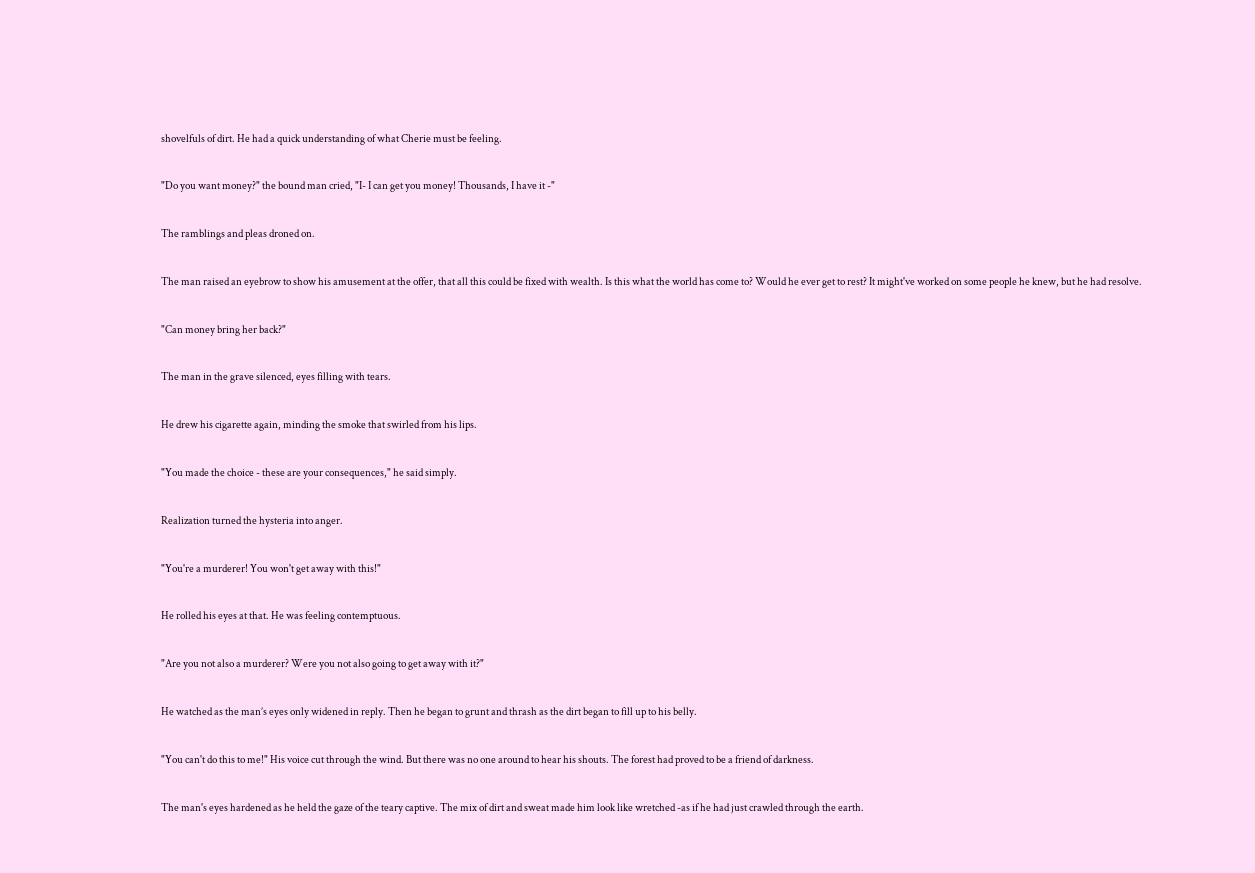shovelfuls of dirt. He had a quick understanding of what Cherie must be feeling.

"Do you want money?" the bound man cried, "I- I can get you money! Thousands, I have it -"

The ramblings and pleas droned on.

The man raised an eyebrow to show his amusement at the offer, that all this could be fixed with wealth. Is this what the world has come to? Would he ever get to rest? It might've worked on some people he knew, but he had resolve.

"Can money bring her back?"

The man in the grave silenced, eyes filling with tears.

He drew his cigarette again, minding the smoke that swirled from his lips.

"You made the choice - these are your consequences," he said simply.

Realization turned the hysteria into anger.

"You're a murderer! You won't get away with this!"

He rolled his eyes at that. He was feeling contemptuous.

"Are you not also a murderer? Were you not also going to get away with it?"

He watched as the man’s eyes only widened in reply. Then he began to grunt and thrash as the dirt began to fill up to his belly.

"You can't do this to me!" His voice cut through the wind. But there was no one around to hear his shouts. The forest had proved to be a friend of darkness.

The man's eyes hardened as he held the gaze of the teary captive. The mix of dirt and sweat made him look like wretched -as if he had just crawled through the earth.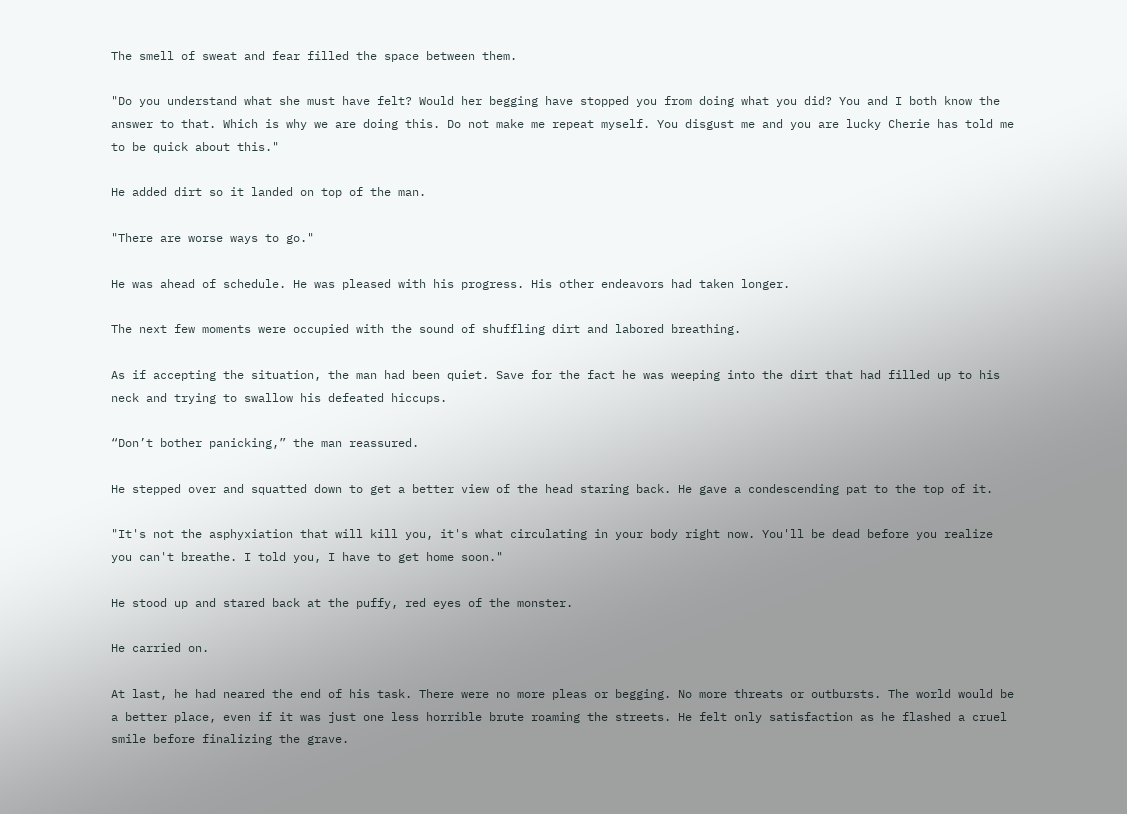The smell of sweat and fear filled the space between them.

"Do you understand what she must have felt? Would her begging have stopped you from doing what you did? You and I both know the answer to that. Which is why we are doing this. Do not make me repeat myself. You disgust me and you are lucky Cherie has told me to be quick about this."

He added dirt so it landed on top of the man.

"There are worse ways to go."

He was ahead of schedule. He was pleased with his progress. His other endeavors had taken longer.

The next few moments were occupied with the sound of shuffling dirt and labored breathing.

As if accepting the situation, the man had been quiet. Save for the fact he was weeping into the dirt that had filled up to his neck and trying to swallow his defeated hiccups.

“Don’t bother panicking,” the man reassured.

He stepped over and squatted down to get a better view of the head staring back. He gave a condescending pat to the top of it.

"It's not the asphyxiation that will kill you, it's what circulating in your body right now. You'll be dead before you realize you can't breathe. I told you, I have to get home soon."

He stood up and stared back at the puffy, red eyes of the monster.

He carried on.

At last, he had neared the end of his task. There were no more pleas or begging. No more threats or outbursts. The world would be a better place, even if it was just one less horrible brute roaming the streets. He felt only satisfaction as he flashed a cruel smile before finalizing the grave.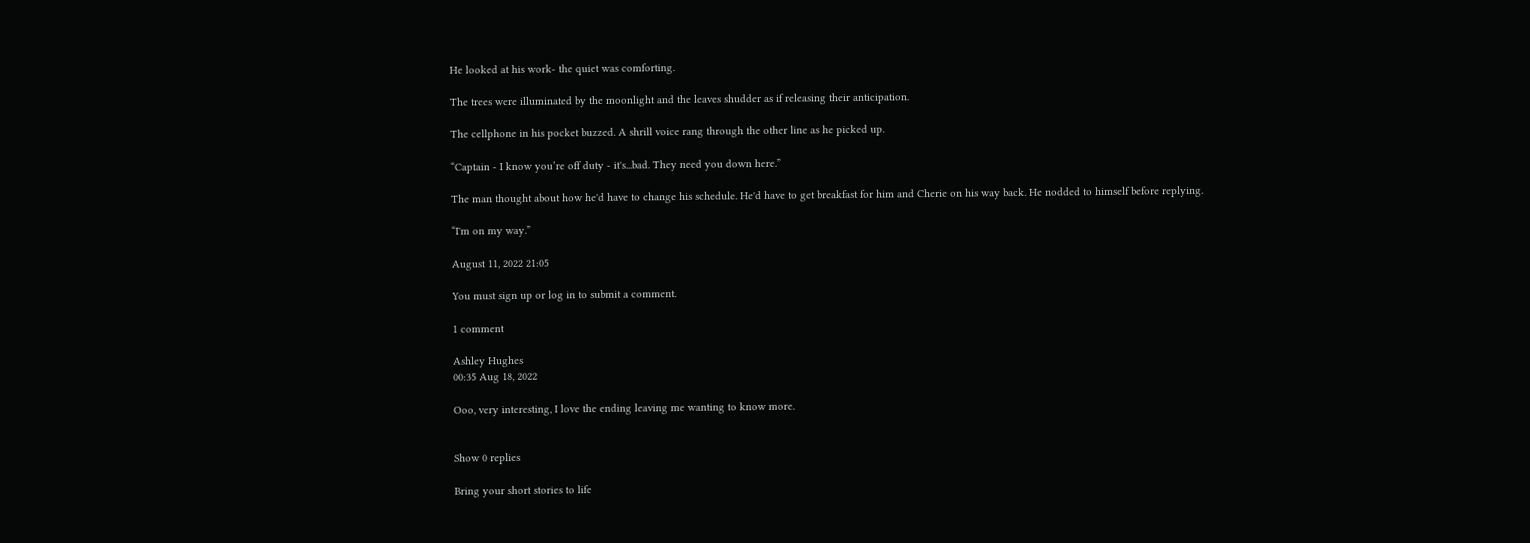He looked at his work- the quiet was comforting.

The trees were illuminated by the moonlight and the leaves shudder as if releasing their anticipation.

The cellphone in his pocket buzzed. A shrill voice rang through the other line as he picked up.

“Captain - I know you’re off duty - it's...bad. They need you down here.”

The man thought about how he'd have to change his schedule. He'd have to get breakfast for him and Cherie on his way back. He nodded to himself before replying.

“I'm on my way.”

August 11, 2022 21:05

You must sign up or log in to submit a comment.

1 comment

Ashley Hughes
00:35 Aug 18, 2022

Ooo, very interesting, I love the ending leaving me wanting to know more.


Show 0 replies

Bring your short stories to life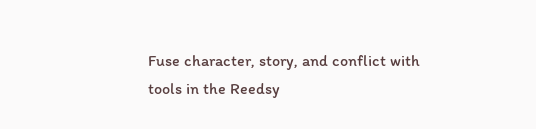Fuse character, story, and conflict with tools in the Reedsy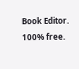Book Editor. 100% free.